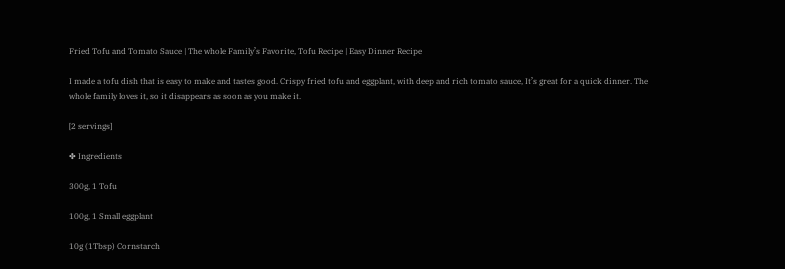Fried Tofu and Tomato Sauce | The whole Family’s Favorite, Tofu Recipe | Easy Dinner Recipe

I made a tofu dish that is easy to make and tastes good. Crispy fried tofu and eggplant, with deep and rich tomato sauce, It’s great for a quick dinner. The whole family loves it, so it disappears as soon as you make it.

[2 servings]

✤ Ingredients

300g, 1 Tofu

100g, 1 Small eggplant

10g (1Tbsp) Cornstarch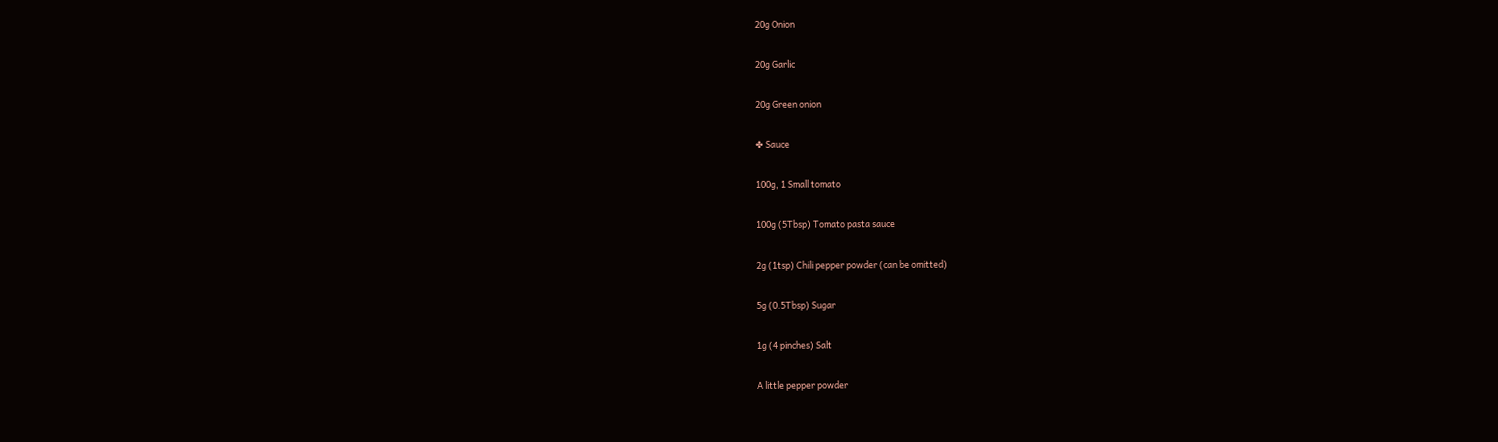20g Onion

20g Garlic

20g Green onion

✤ Sauce

100g, 1 Small tomato

100g (5Tbsp) Tomato pasta sauce

2g (1tsp) Chili pepper powder (can be omitted)

5g (0.5Tbsp) Sugar

1g (4 pinches) Salt

A little pepper powder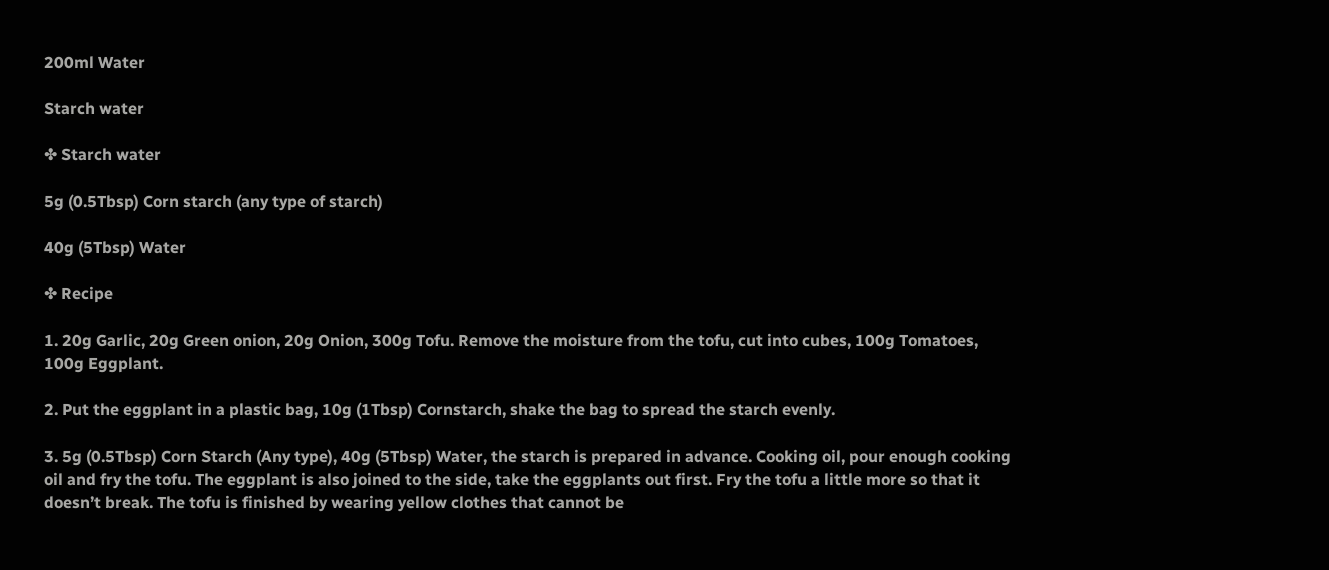200ml Water

Starch water

✤ Starch water

5g (0.5Tbsp) Corn starch (any type of starch)

40g (5Tbsp) Water

✤ Recipe

1. 20g Garlic, 20g Green onion, 20g Onion, 300g Tofu. Remove the moisture from the tofu, cut into cubes, 100g Tomatoes, 100g Eggplant.

2. Put the eggplant in a plastic bag, 10g (1Tbsp) Cornstarch, shake the bag to spread the starch evenly.

3. 5g (0.5Tbsp) Corn Starch (Any type), 40g (5Tbsp) Water, the starch is prepared in advance. Cooking oil, pour enough cooking oil and fry the tofu. The eggplant is also joined to the side, take the eggplants out first. Fry the tofu a little more so that it doesn’t break. The tofu is finished by wearing yellow clothes that cannot be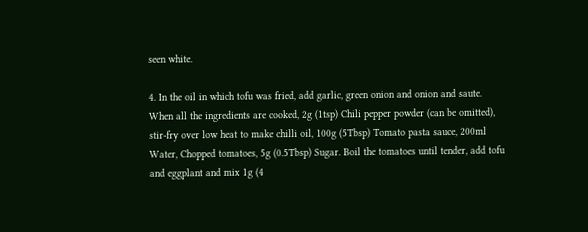seen white.

4. In the oil in which tofu was fried, add garlic, green onion and onion and saute. When all the ingredients are cooked, 2g (1tsp) Chili pepper powder (can be omitted), stir-fry over low heat to make chilli oil, 100g (5Tbsp) Tomato pasta sauce, 200ml Water, Chopped tomatoes, 5g (0.5Tbsp) Sugar. Boil the tomatoes until tender, add tofu and eggplant and mix 1g (4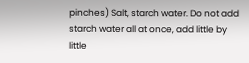pinches) Salt, starch water. Do not add starch water all at once, add little by little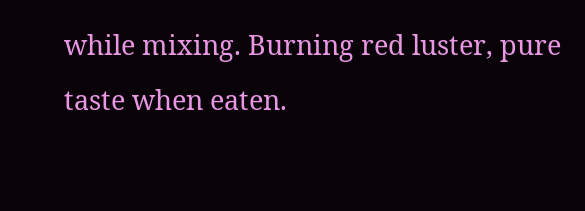while mixing. Burning red luster, pure taste when eaten.